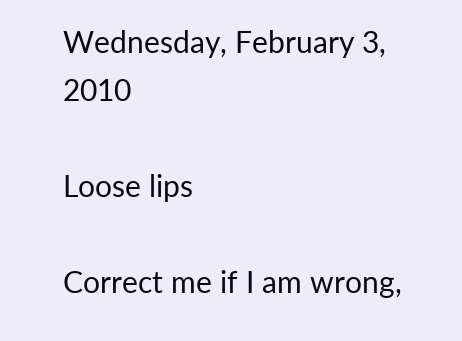Wednesday, February 3, 2010

Loose lips

Correct me if I am wrong,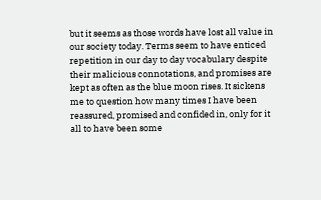but it seems as those words have lost all value in our society today. Terms seem to have enticed repetition in our day to day vocabulary despite their malicious connotations, and promises are kept as often as the blue moon rises. It sickens me to question how many times I have been reassured, promised and confided in, only for it all to have been some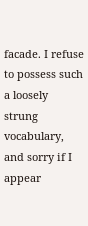facade. I refuse to possess such a loosely strung vocabulary, and sorry if I appear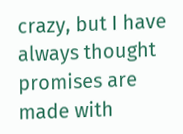crazy, but I have always thought promises are made with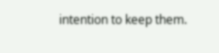intention to keep them.